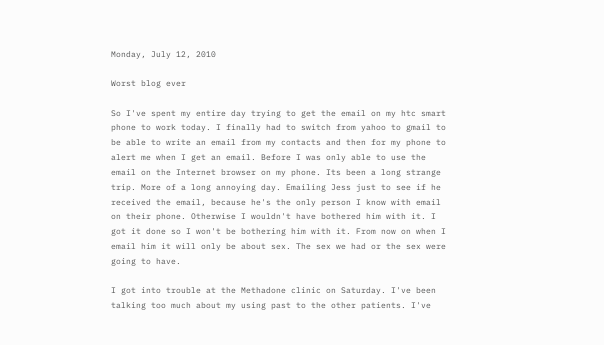Monday, July 12, 2010

Worst blog ever

So I've spent my entire day trying to get the email on my htc smart phone to work today. I finally had to switch from yahoo to gmail to be able to write an email from my contacts and then for my phone to alert me when I get an email. Before I was only able to use the email on the Internet browser on my phone. Its been a long strange trip. More of a long annoying day. Emailing Jess just to see if he received the email, because he's the only person I know with email on their phone. Otherwise I wouldn't have bothered him with it. I got it done so I won't be bothering him with it. From now on when I email him it will only be about sex. The sex we had or the sex were going to have.

I got into trouble at the Methadone clinic on Saturday. I've been talking too much about my using past to the other patients. I've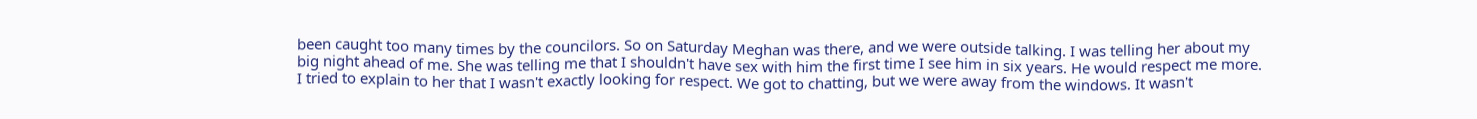been caught too many times by the councilors. So on Saturday Meghan was there, and we were outside talking. I was telling her about my big night ahead of me. She was telling me that I shouldn't have sex with him the first time I see him in six years. He would respect me more. I tried to explain to her that I wasn't exactly looking for respect. We got to chatting, but we were away from the windows. It wasn't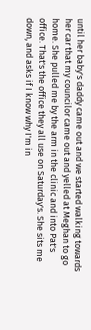until her baby's daddy came out and we started walking towards her car that my councilor came out and yelled at Meghan to go home. She pulled me by the arm in the clinic and into Pat's office. That's the office they all use on Saturday's. She sits me down, and asks if I know why I'm in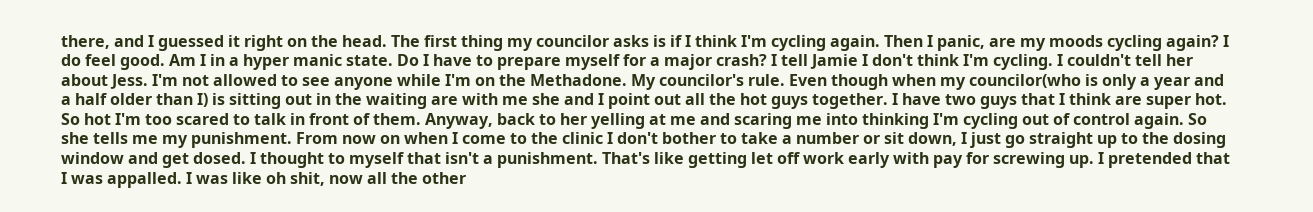there, and I guessed it right on the head. The first thing my councilor asks is if I think I'm cycling again. Then I panic, are my moods cycling again? I do feel good. Am I in a hyper manic state. Do I have to prepare myself for a major crash? I tell Jamie I don't think I'm cycling. I couldn't tell her about Jess. I'm not allowed to see anyone while I'm on the Methadone. My councilor's rule. Even though when my councilor(who is only a year and a half older than I) is sitting out in the waiting are with me she and I point out all the hot guys together. I have two guys that I think are super hot. So hot I'm too scared to talk in front of them. Anyway, back to her yelling at me and scaring me into thinking I'm cycling out of control again. So she tells me my punishment. From now on when I come to the clinic I don't bother to take a number or sit down, I just go straight up to the dosing window and get dosed. I thought to myself that isn't a punishment. That's like getting let off work early with pay for screwing up. I pretended that I was appalled. I was like oh shit, now all the other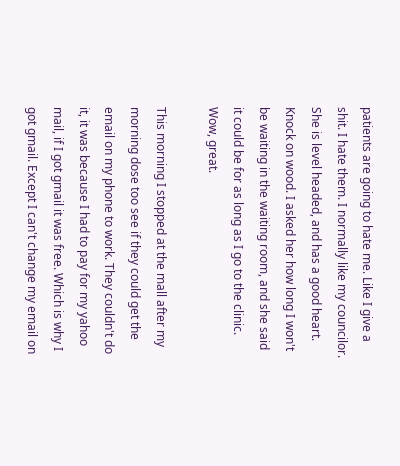patients are going to hate me. Like I give a shit. I hate them. I normally like my councilor. She is level headed, and has a good heart. Knock on wood. I asked her how long I won't be waiting in the waiting room, and she said it could be for as long as I go to the clinic. Wow, great.

This morning I stopped at the mall after my morning dose too see if they could get the email on my phone to work. They couldn't do it, it was because I had to pay for my yahoo mail, if I got gmail it was free. Which is why I got gmail. Except I can't change my email on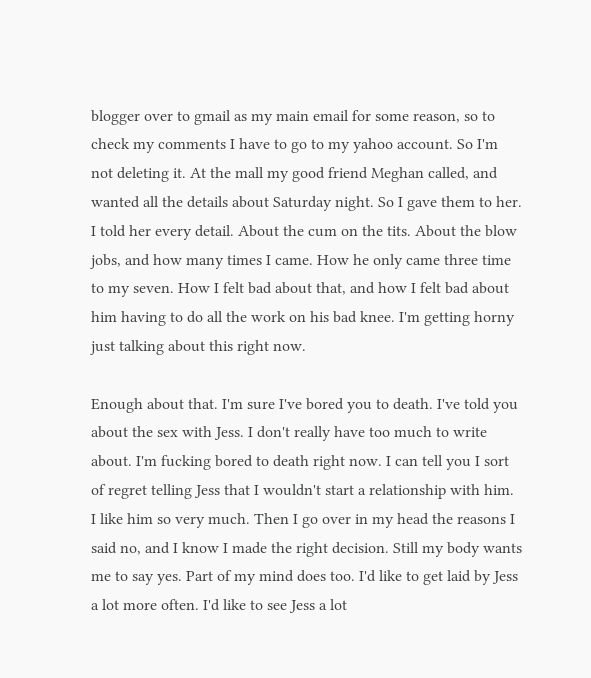blogger over to gmail as my main email for some reason, so to check my comments I have to go to my yahoo account. So I'm not deleting it. At the mall my good friend Meghan called, and wanted all the details about Saturday night. So I gave them to her. I told her every detail. About the cum on the tits. About the blow jobs, and how many times I came. How he only came three time to my seven. How I felt bad about that, and how I felt bad about him having to do all the work on his bad knee. I'm getting horny just talking about this right now.

Enough about that. I'm sure I've bored you to death. I've told you about the sex with Jess. I don't really have too much to write about. I'm fucking bored to death right now. I can tell you I sort of regret telling Jess that I wouldn't start a relationship with him. I like him so very much. Then I go over in my head the reasons I said no, and I know I made the right decision. Still my body wants me to say yes. Part of my mind does too. I'd like to get laid by Jess a lot more often. I'd like to see Jess a lot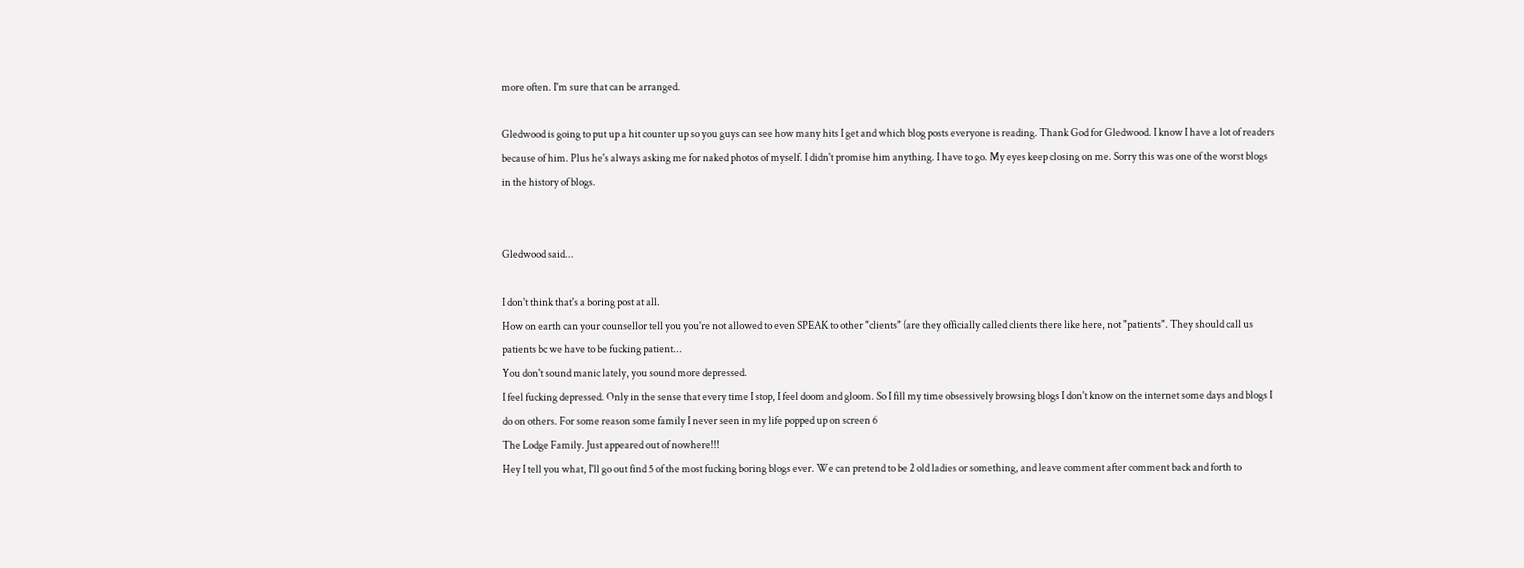more often. I'm sure that can be arranged.

Gledwood is going to put up a hit counter up so you guys can see how many hits I get and which blog posts everyone is reading. Thank God for Gledwood. I know I have a lot of readers because of him. Plus he's always asking me for naked photos of myself. I didn't promise him anything. I have to go. My eyes keep closing on me. Sorry this was one of the worst blogs in the history of blogs.


Gledwood said...

I don't think that's a boring post at all.
How on earth can your counsellor tell you you're not allowed to even SPEAK to other "clients" (are they officially called clients there like here, not "patients". They should call us patients bc we have to be fucking patient...
You don't sound manic lately, you sound more depressed.
I feel fucking depressed. Only in the sense that every time I stop, I feel doom and gloom. So I fill my time obsessively browsing blogs I don't know on the internet some days and blogs I do on others. For some reason some family I never seen in my life popped up on screen 6
The Lodge Family. Just appeared out of nowhere!!!
Hey I tell you what, I'll go out find 5 of the most fucking boring blogs ever. We can pretend to be 2 old ladies or something, and leave comment after comment back and forth to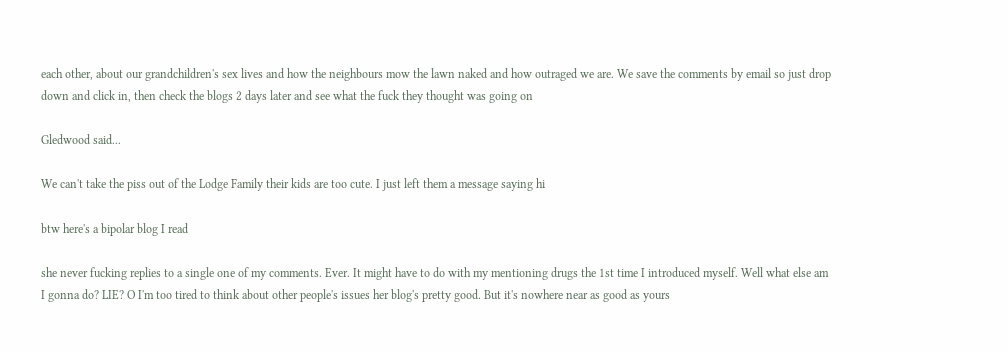each other, about our grandchildren's sex lives and how the neighbours mow the lawn naked and how outraged we are. We save the comments by email so just drop down and click in, then check the blogs 2 days later and see what the fuck they thought was going on

Gledwood said...

We can't take the piss out of the Lodge Family their kids are too cute. I just left them a message saying hi

btw here's a bipolar blog I read

she never fucking replies to a single one of my comments. Ever. It might have to do with my mentioning drugs the 1st time I introduced myself. Well what else am I gonna do? LIE? O I'm too tired to think about other people's issues her blog's pretty good. But it's nowhere near as good as yours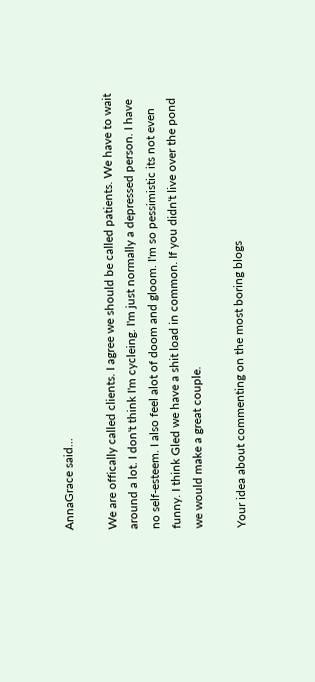AnnaGrace said...

We are offically called clients. I agree we should be called patients. We have to wait around a lot. I don't think I'm cycleing. I'm just normally a depressed person. I have no self-esteem. I also feel alot of doom and gloom. I'm so pessimistic its not even funny. I think Gled we have a shit load in common. If you didn't live over the pond we would make a great couple.

Your idea about commenting on the most boring blogs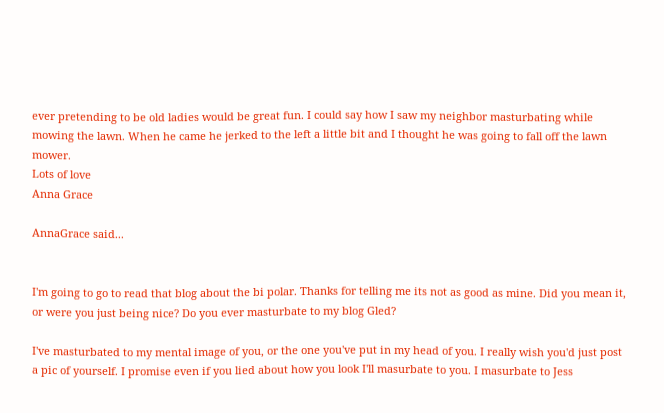ever pretending to be old ladies would be great fun. I could say how I saw my neighbor masturbating while mowing the lawn. When he came he jerked to the left a little bit and I thought he was going to fall off the lawn mower.
Lots of love
Anna Grace

AnnaGrace said...


I'm going to go to read that blog about the bi polar. Thanks for telling me its not as good as mine. Did you mean it, or were you just being nice? Do you ever masturbate to my blog Gled?

I've masturbated to my mental image of you, or the one you've put in my head of you. I really wish you'd just post a pic of yourself. I promise even if you lied about how you look I'll masurbate to you. I masurbate to Jess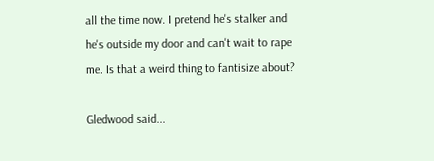all the time now. I pretend he's stalker and he's outside my door and can't wait to rape me. Is that a weird thing to fantisize about?

Gledwood said...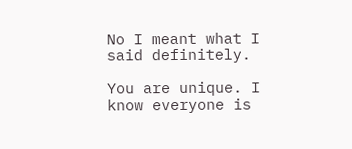No I meant what I said definitely.

You are unique. I know everyone is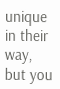unique in their way, but you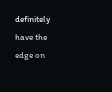definitely have the edge on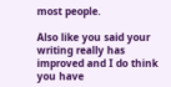most people.

Also like you said your writing really has improved and I do think you have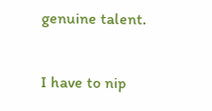genuine talent.

I have to nip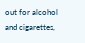out for alcohol and cigarettes,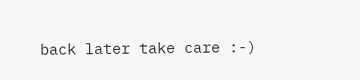back later take care :-)